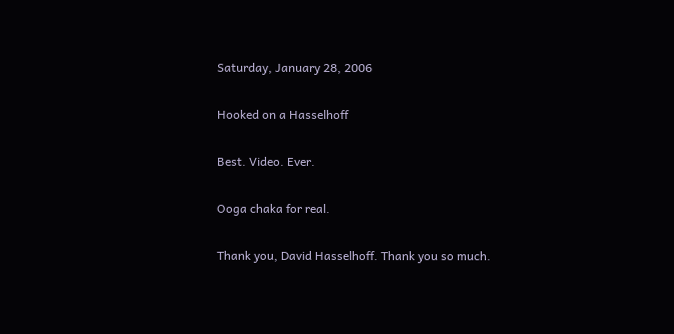Saturday, January 28, 2006

Hooked on a Hasselhoff

Best. Video. Ever.

Ooga chaka for real.

Thank you, David Hasselhoff. Thank you so much.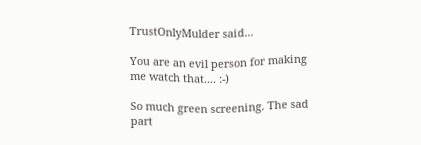TrustOnlyMulder said...

You are an evil person for making me watch that.... :-)

So much green screening. The sad part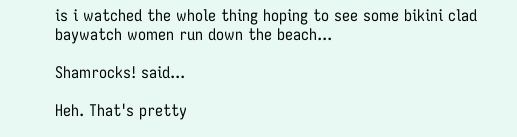is i watched the whole thing hoping to see some bikini clad baywatch women run down the beach...

Shamrocks! said...

Heh. That's pretty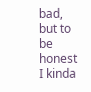bad, but to be honest I kinda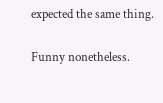expected the same thing.

Funny nonetheless.